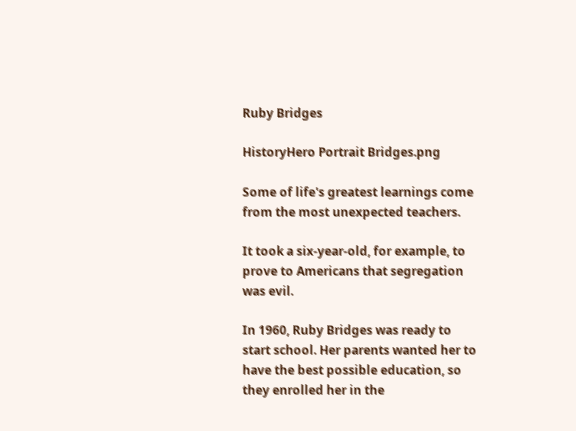Ruby Bridges

HistoryHero Portrait Bridges.png

Some of life's greatest learnings come from the most unexpected teachers.

It took a six-year-old, for example, to prove to Americans that segregation was evil.

In 1960, Ruby Bridges was ready to start school. Her parents wanted her to have the best possible education, so they enrolled her in the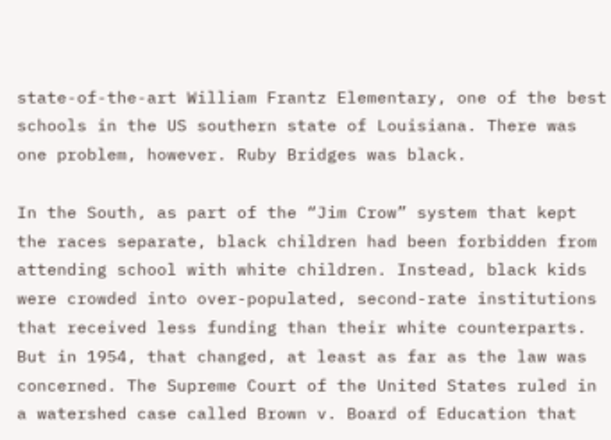state-of-the-art William Frantz Elementary, one of the best schools in the US southern state of Louisiana. There was one problem, however. Ruby Bridges was black.

In the South, as part of the “Jim Crow” system that kept the races separate, black children had been forbidden from attending school with white children. Instead, black kids were crowded into over-populated, second-rate institutions that received less funding than their white counterparts. But in 1954, that changed, at least as far as the law was concerned. The Supreme Court of the United States ruled in a watershed case called Brown v. Board of Education that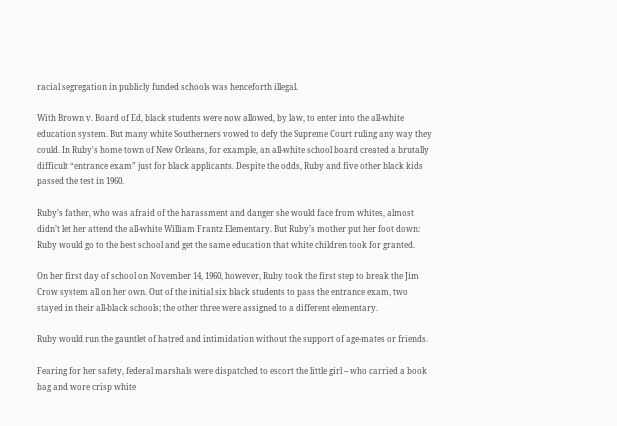racial segregation in publicly funded schools was henceforth illegal.

With Brown v. Board of Ed, black students were now allowed, by law, to enter into the all-white education system. But many white Southerners vowed to defy the Supreme Court ruling any way they could. In Ruby's home town of New Orleans, for example, an all-white school board created a brutally difficult “entrance exam” just for black applicants. Despite the odds, Ruby and five other black kids passed the test in 1960.

Ruby’s father, who was afraid of the harassment and danger she would face from whites, almost didn’t let her attend the all-white William Frantz Elementary. But Ruby’s mother put her foot down: Ruby would go to the best school and get the same education that white children took for granted.

On her first day of school on November 14, 1960, however, Ruby took the first step to break the Jim Crow system all on her own. Out of the initial six black students to pass the entrance exam, two stayed in their all-black schools; the other three were assigned to a different elementary.

Ruby would run the gauntlet of hatred and intimidation without the support of age-mates or friends.

Fearing for her safety, federal marshals were dispatched to escort the little girl -- who carried a book bag and wore crisp white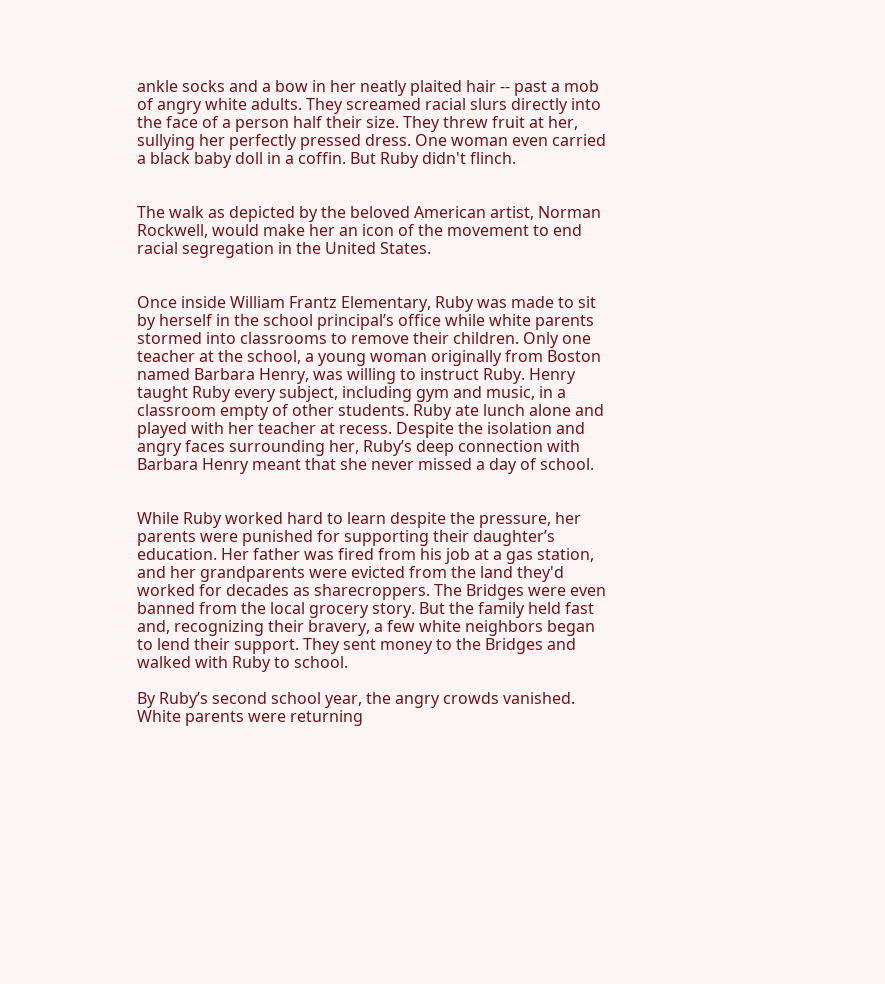ankle socks and a bow in her neatly plaited hair -- past a mob of angry white adults. They screamed racial slurs directly into the face of a person half their size. They threw fruit at her, sullying her perfectly pressed dress. One woman even carried a black baby doll in a coffin. But Ruby didn't flinch.


The walk as depicted by the beloved American artist, Norman Rockwell, would make her an icon of the movement to end racial segregation in the United States.


Once inside William Frantz Elementary, Ruby was made to sit by herself in the school principal’s office while white parents stormed into classrooms to remove their children. Only one teacher at the school, a young woman originally from Boston named Barbara Henry, was willing to instruct Ruby. Henry taught Ruby every subject, including gym and music, in a classroom empty of other students. Ruby ate lunch alone and played with her teacher at recess. Despite the isolation and angry faces surrounding her, Ruby’s deep connection with Barbara Henry meant that she never missed a day of school.


While Ruby worked hard to learn despite the pressure, her parents were punished for supporting their daughter’s education. Her father was fired from his job at a gas station, and her grandparents were evicted from the land they'd worked for decades as sharecroppers. The Bridges were even banned from the local grocery story. But the family held fast and, recognizing their bravery, a few white neighbors began to lend their support. They sent money to the Bridges and walked with Ruby to school.

By Ruby’s second school year, the angry crowds vanished. White parents were returning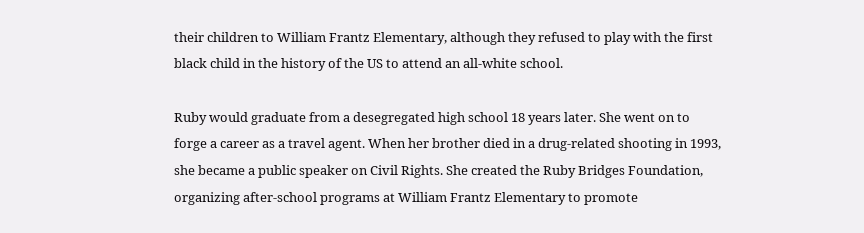their children to William Frantz Elementary, although they refused to play with the first black child in the history of the US to attend an all-white school.

Ruby would graduate from a desegregated high school 18 years later. She went on to forge a career as a travel agent. When her brother died in a drug-related shooting in 1993, she became a public speaker on Civil Rights. She created the Ruby Bridges Foundation, organizing after-school programs at William Frantz Elementary to promote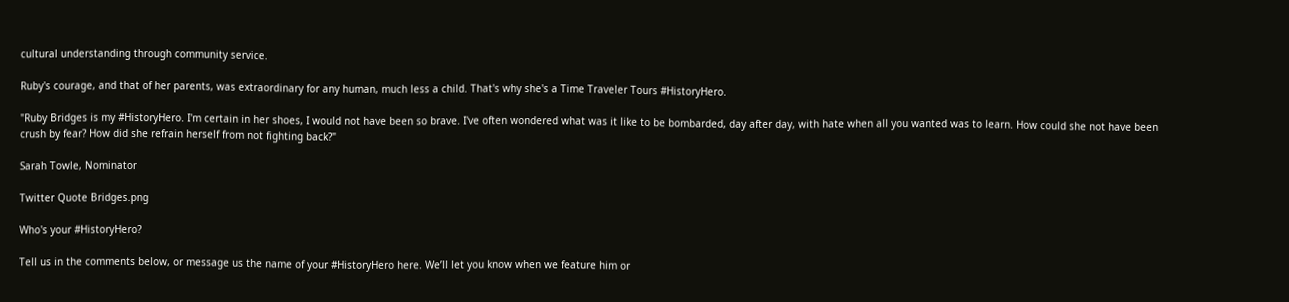cultural understanding through community service.

Ruby's courage, and that of her parents, was extraordinary for any human, much less a child. That's why she's a Time Traveler Tours #HistoryHero.

"Ruby Bridges is my #HistoryHero. I'm certain in her shoes, I would not have been so brave. I've often wondered what was it like to be bombarded, day after day, with hate when all you wanted was to learn. How could she not have been crush by fear? How did she refrain herself from not fighting back?"

Sarah Towle, Nominator

Twitter Quote Bridges.png

Who's your #HistoryHero?

Tell us in the comments below, or message us the name of your #HistoryHero here. We’ll let you know when we feature him or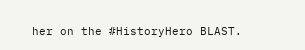her on the #HistoryHero BLAST.